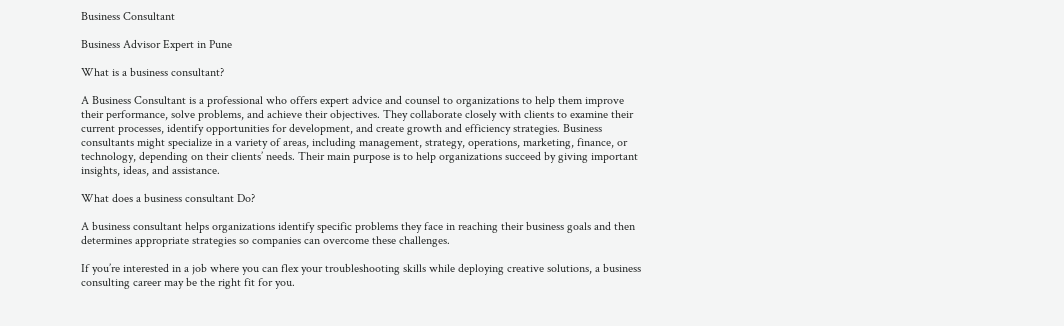Business Consultant

Business Advisor Expert in Pune

What is a business consultant?

A Business Consultant is a professional who offers expert advice and counsel to organizations to help them improve their performance, solve problems, and achieve their objectives. They collaborate closely with clients to examine their current processes, identify opportunities for development, and create growth and efficiency strategies. Business consultants might specialize in a variety of areas, including management, strategy, operations, marketing, finance, or technology, depending on their clients’ needs. Their main purpose is to help organizations succeed by giving important insights, ideas, and assistance.

What does a business consultant Do?

A business consultant helps organizations identify specific problems they face in reaching their business goals and then determines appropriate strategies so companies can overcome these challenges.

If you’re interested in a job where you can flex your troubleshooting skills while deploying creative solutions, a business consulting career may be the right fit for you.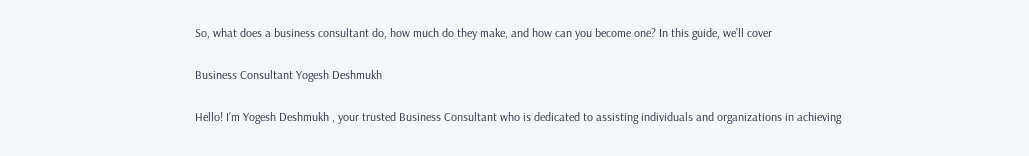So, what does a business consultant do, how much do they make, and how can you become one? In this guide, we’ll cover

Business Consultant Yogesh Deshmukh

Hello! I’m Yogesh Deshmukh , your trusted Business Consultant who is dedicated to assisting individuals and organizations in achieving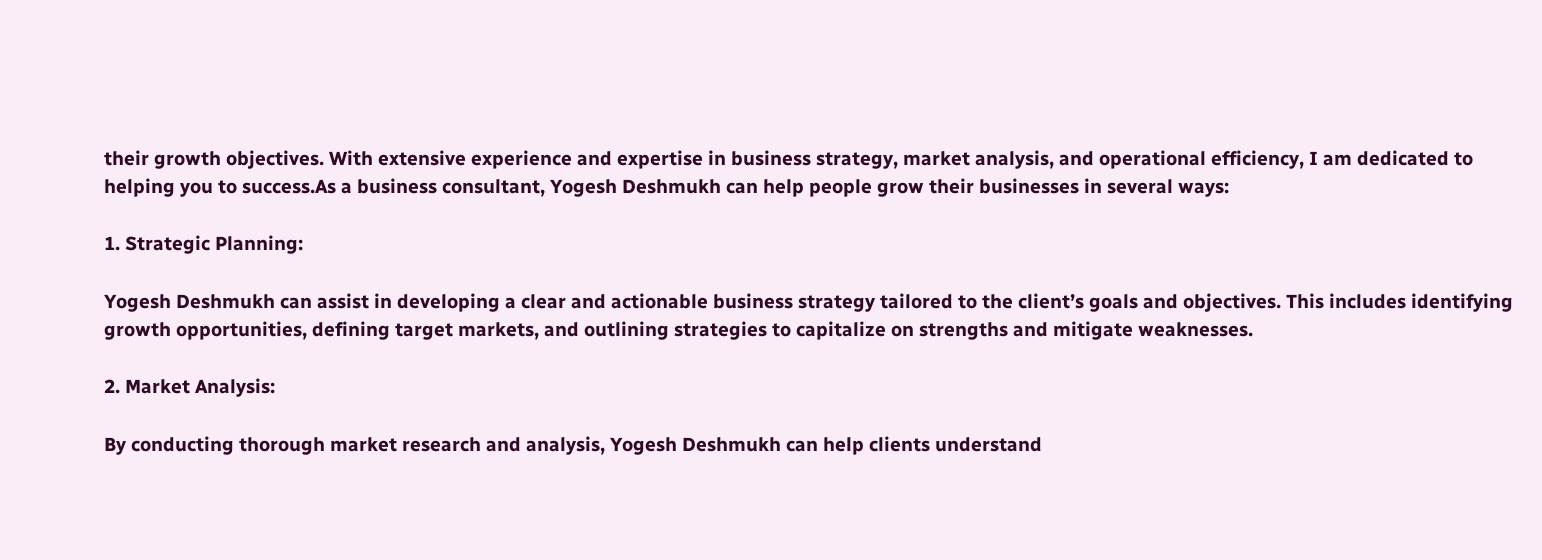their growth objectives. With extensive experience and expertise in business strategy, market analysis, and operational efficiency, I am dedicated to helping you to success.As a business consultant, Yogesh Deshmukh can help people grow their businesses in several ways:

1. Strategic Planning:

Yogesh Deshmukh can assist in developing a clear and actionable business strategy tailored to the client’s goals and objectives. This includes identifying growth opportunities, defining target markets, and outlining strategies to capitalize on strengths and mitigate weaknesses.

2. Market Analysis:

By conducting thorough market research and analysis, Yogesh Deshmukh can help clients understand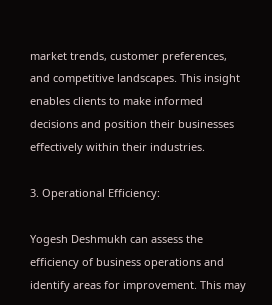market trends, customer preferences, and competitive landscapes. This insight enables clients to make informed decisions and position their businesses effectively within their industries.

3. Operational Efficiency:

Yogesh Deshmukh can assess the efficiency of business operations and identify areas for improvement. This may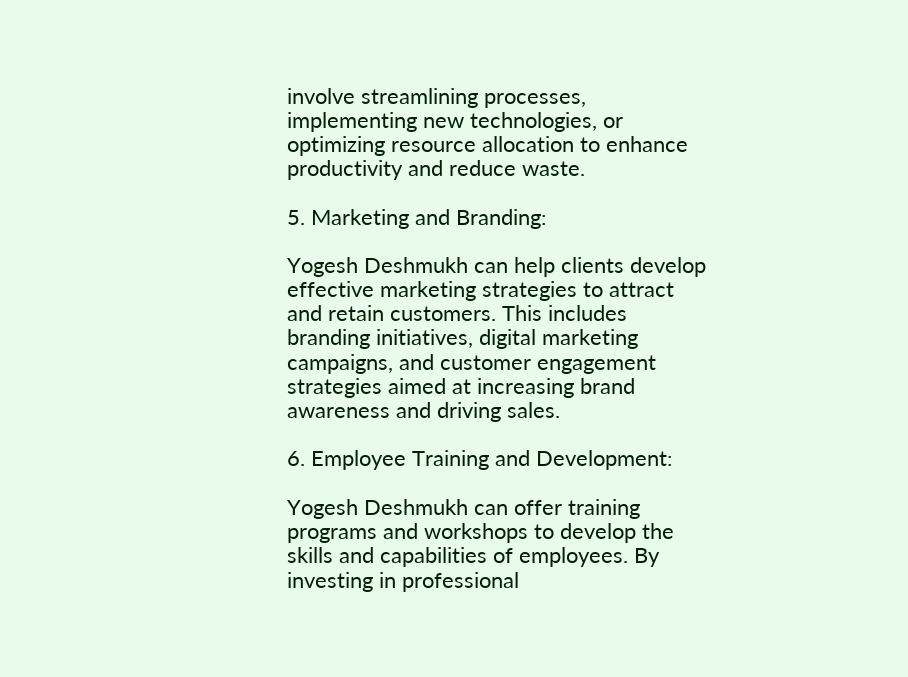involve streamlining processes, implementing new technologies, or optimizing resource allocation to enhance productivity and reduce waste.

5. Marketing and Branding:

Yogesh Deshmukh can help clients develop effective marketing strategies to attract and retain customers. This includes branding initiatives, digital marketing campaigns, and customer engagement strategies aimed at increasing brand awareness and driving sales.

6. Employee Training and Development:

Yogesh Deshmukh can offer training programs and workshops to develop the skills and capabilities of employees. By investing in professional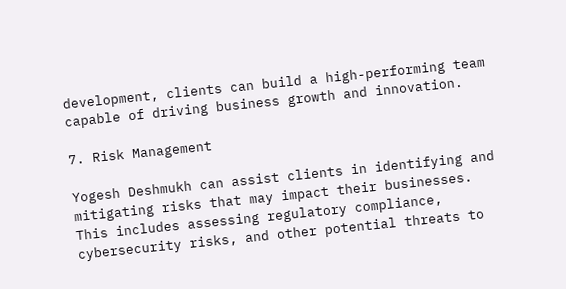development, clients can build a high-performing team capable of driving business growth and innovation.

7. Risk Management

Yogesh Deshmukh can assist clients in identifying and mitigating risks that may impact their businesses. This includes assessing regulatory compliance, cybersecurity risks, and other potential threats to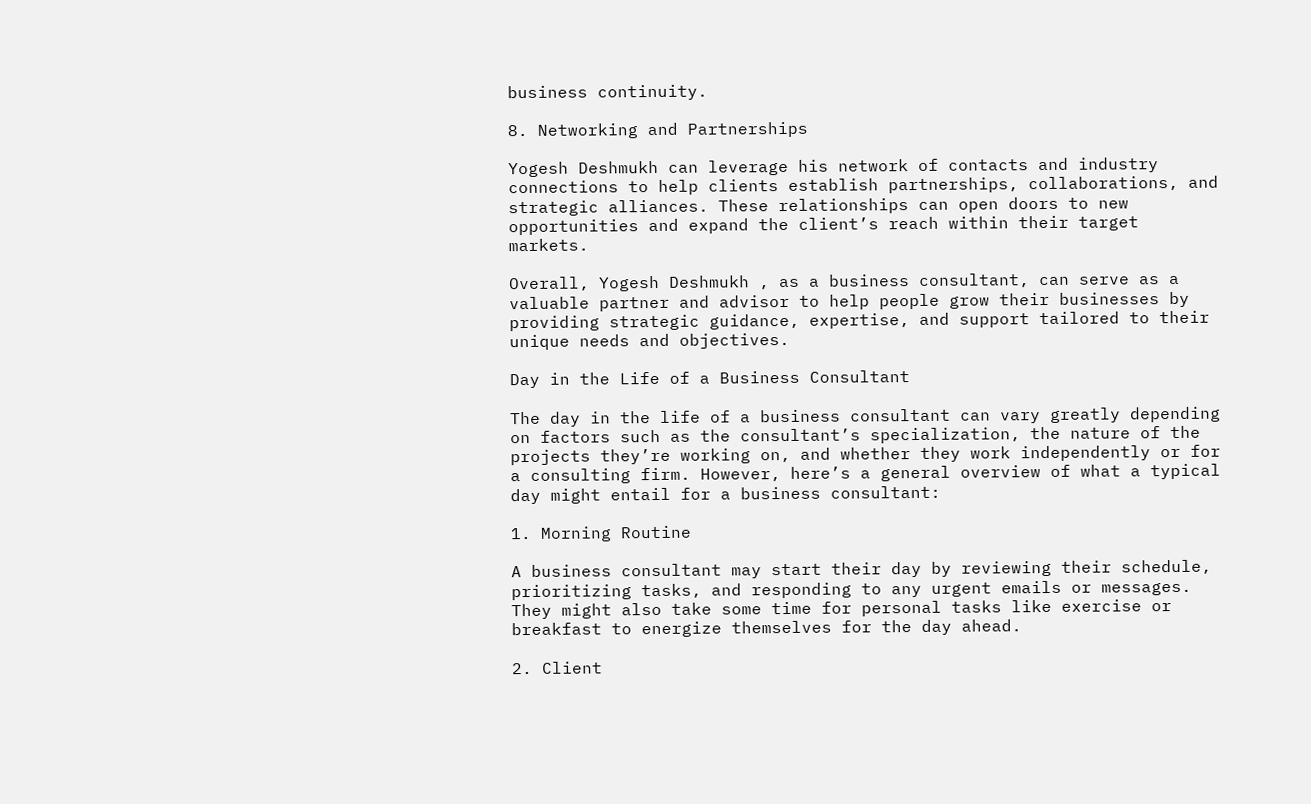business continuity.

8. Networking and Partnerships

Yogesh Deshmukh can leverage his network of contacts and industry connections to help clients establish partnerships, collaborations, and strategic alliances. These relationships can open doors to new opportunities and expand the client’s reach within their target markets.

Overall, Yogesh Deshmukh , as a business consultant, can serve as a valuable partner and advisor to help people grow their businesses by providing strategic guidance, expertise, and support tailored to their unique needs and objectives.

Day in the Life of a Business Consultant

The day in the life of a business consultant can vary greatly depending on factors such as the consultant’s specialization, the nature of the projects they’re working on, and whether they work independently or for a consulting firm. However, here’s a general overview of what a typical day might entail for a business consultant:

1. Morning Routine

A business consultant may start their day by reviewing their schedule, prioritizing tasks, and responding to any urgent emails or messages. They might also take some time for personal tasks like exercise or breakfast to energize themselves for the day ahead.

2. Client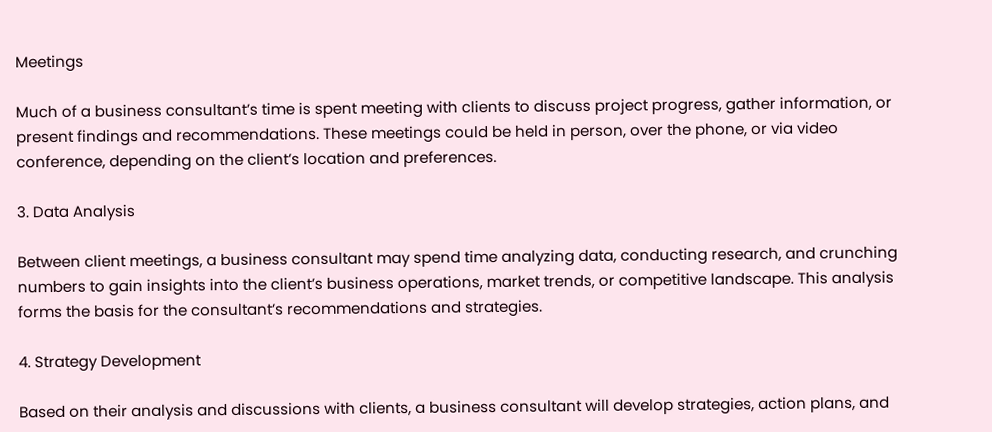Meetings

Much of a business consultant’s time is spent meeting with clients to discuss project progress, gather information, or present findings and recommendations. These meetings could be held in person, over the phone, or via video conference, depending on the client’s location and preferences.

3. Data Analysis

Between client meetings, a business consultant may spend time analyzing data, conducting research, and crunching numbers to gain insights into the client’s business operations, market trends, or competitive landscape. This analysis forms the basis for the consultant’s recommendations and strategies.

4. Strategy Development

Based on their analysis and discussions with clients, a business consultant will develop strategies, action plans, and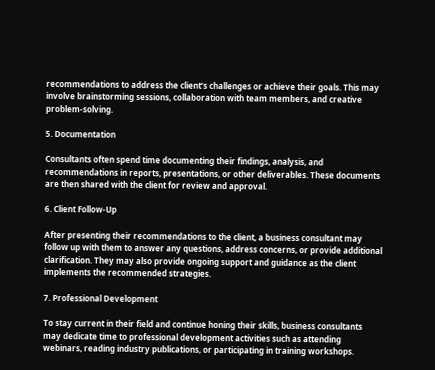recommendations to address the client’s challenges or achieve their goals. This may involve brainstorming sessions, collaboration with team members, and creative problem-solving.

5. Documentation

Consultants often spend time documenting their findings, analysis, and recommendations in reports, presentations, or other deliverables. These documents are then shared with the client for review and approval.

6. Client Follow-Up

After presenting their recommendations to the client, a business consultant may follow up with them to answer any questions, address concerns, or provide additional clarification. They may also provide ongoing support and guidance as the client implements the recommended strategies.

7. Professional Development

To stay current in their field and continue honing their skills, business consultants may dedicate time to professional development activities such as attending webinars, reading industry publications, or participating in training workshops.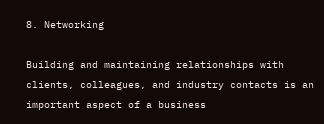8. Networking

Building and maintaining relationships with clients, colleagues, and industry contacts is an important aspect of a business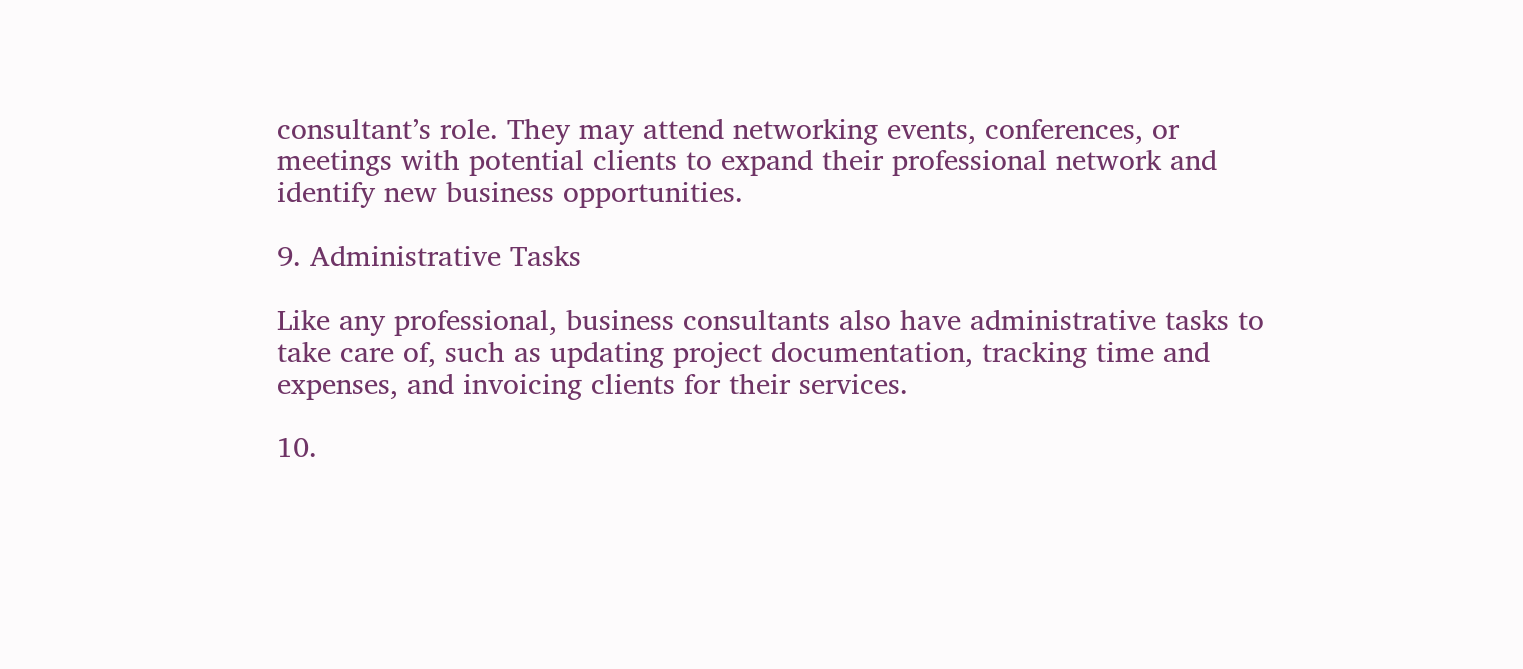consultant’s role. They may attend networking events, conferences, or meetings with potential clients to expand their professional network and identify new business opportunities.

9. Administrative Tasks

Like any professional, business consultants also have administrative tasks to take care of, such as updating project documentation, tracking time and expenses, and invoicing clients for their services.

10.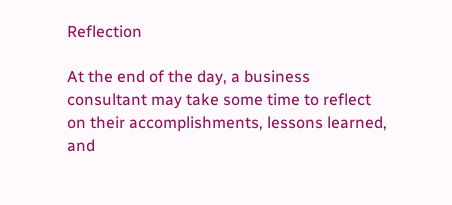Reflection

At the end of the day, a business consultant may take some time to reflect on their accomplishments, lessons learned, and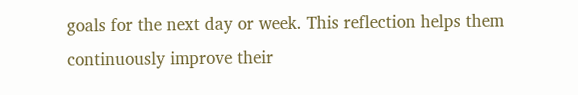goals for the next day or week. This reflection helps them continuously improve their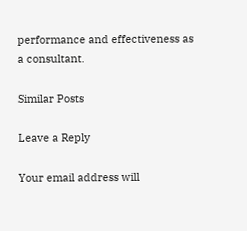performance and effectiveness as a consultant.

Similar Posts

Leave a Reply

Your email address will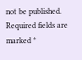not be published. Required fields are marked *